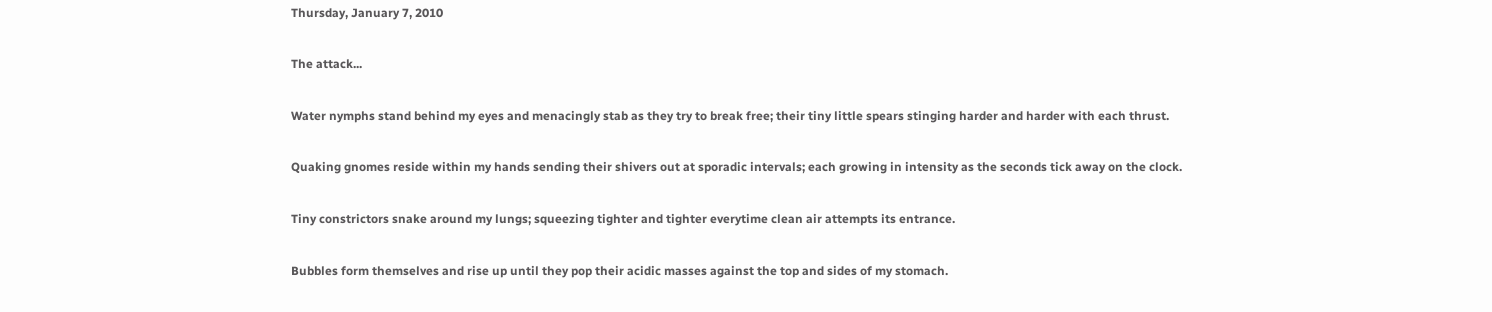Thursday, January 7, 2010

The attack...

Water nymphs stand behind my eyes and menacingly stab as they try to break free; their tiny little spears stinging harder and harder with each thrust.

Quaking gnomes reside within my hands sending their shivers out at sporadic intervals; each growing in intensity as the seconds tick away on the clock.

Tiny constrictors snake around my lungs; squeezing tighter and tighter everytime clean air attempts its entrance.

Bubbles form themselves and rise up until they pop their acidic masses against the top and sides of my stomach.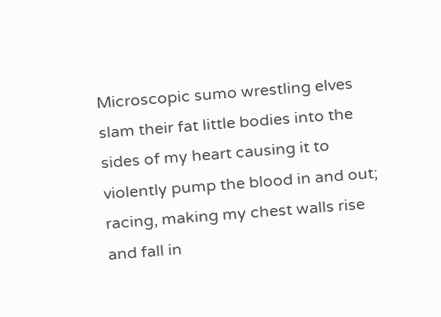Microscopic sumo wrestling elves slam their fat little bodies into the sides of my heart causing it to violently pump the blood in and out; racing, making my chest walls rise and fall in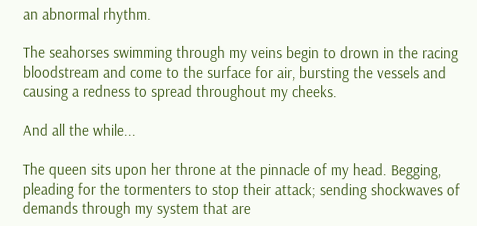an abnormal rhythm.

The seahorses swimming through my veins begin to drown in the racing bloodstream and come to the surface for air, bursting the vessels and causing a redness to spread throughout my cheeks.

And all the while...

The queen sits upon her throne at the pinnacle of my head. Begging, pleading for the tormenters to stop their attack; sending shockwaves of demands through my system that are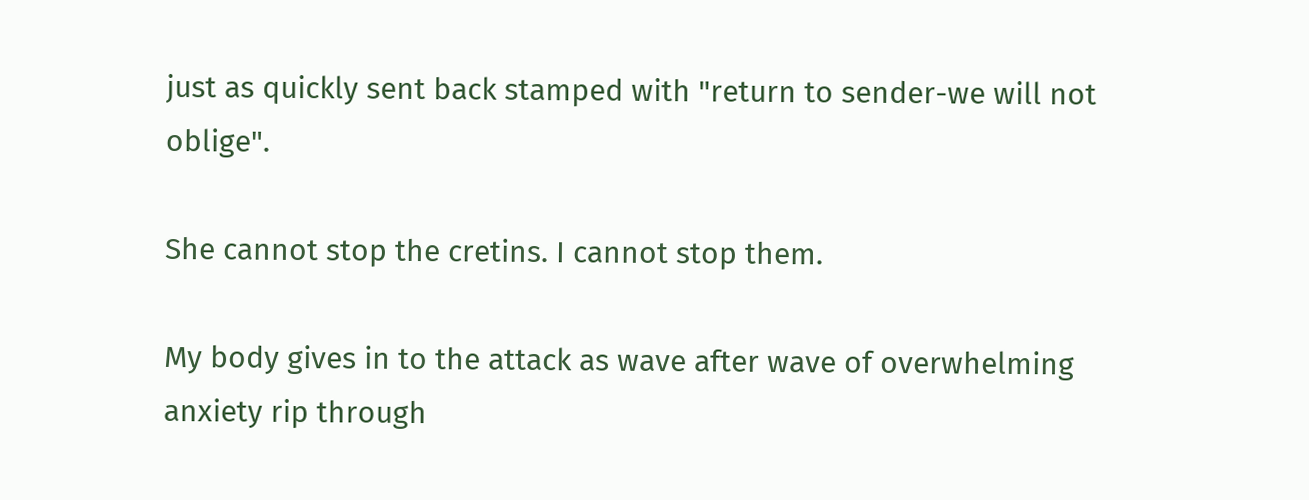just as quickly sent back stamped with "return to sender-we will not oblige".

She cannot stop the cretins. I cannot stop them.

My body gives in to the attack as wave after wave of overwhelming anxiety rip through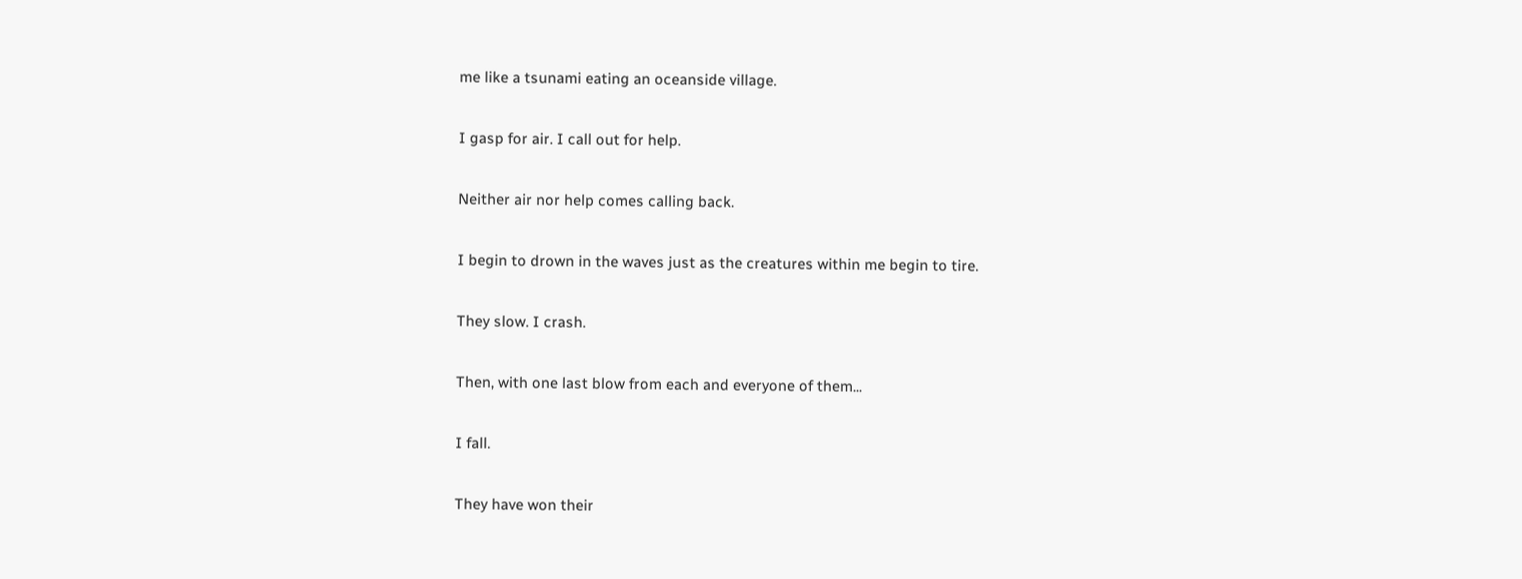me like a tsunami eating an oceanside village.

I gasp for air. I call out for help.

Neither air nor help comes calling back.

I begin to drown in the waves just as the creatures within me begin to tire.

They slow. I crash.

Then, with one last blow from each and everyone of them...

I fall.

They have won their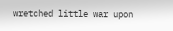wretched little war upon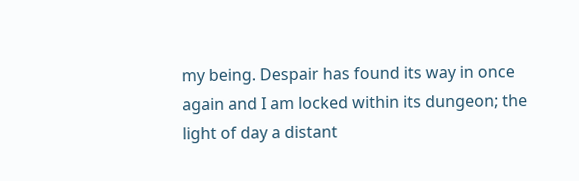my being. Despair has found its way in once again and I am locked within its dungeon; the light of day a distant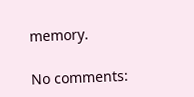memory.

No comments: